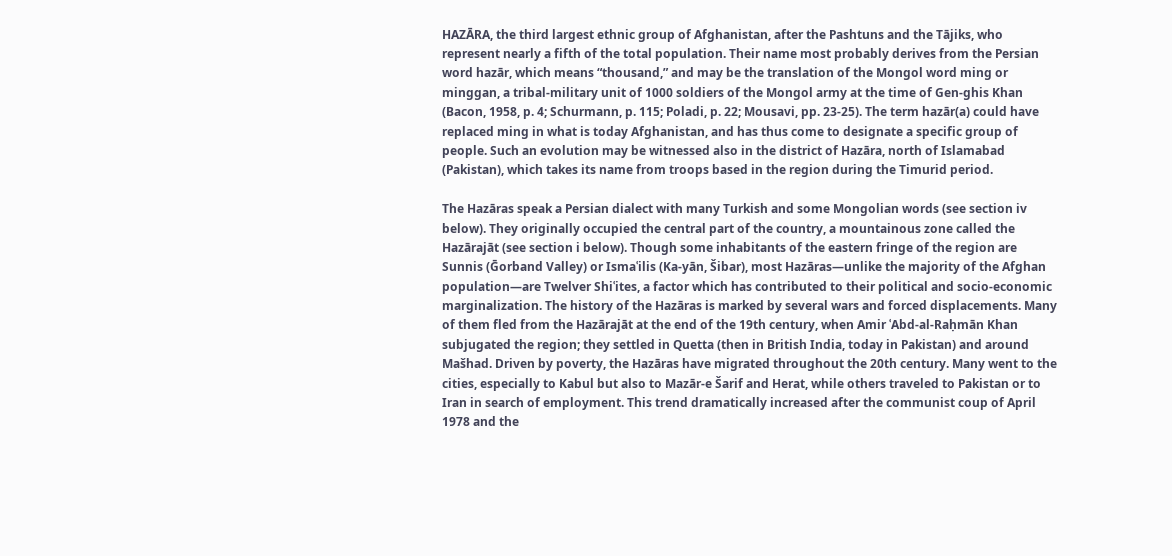HAZĀRA, the third largest ethnic group of Afghanistan, after the Pashtuns and the Tājiks, who represent nearly a fifth of the total population. Their name most probably derives from the Persian word hazār, which means “thousand,” and may be the translation of the Mongol word ming or minggan, a tribal-military unit of 1000 soldiers of the Mongol army at the time of Gen-ghis Khan (Bacon, 1958, p. 4; Schurmann, p. 115; Poladi, p. 22; Mousavi, pp. 23-25). The term hazār(a) could have replaced ming in what is today Afghanistan, and has thus come to designate a specific group of people. Such an evolution may be witnessed also in the district of Hazāra, north of Islamabad (Pakistan), which takes its name from troops based in the region during the Timurid period.

The Hazāras speak a Persian dialect with many Turkish and some Mongolian words (see section iv below). They originally occupied the central part of the country, a mountainous zone called the Hazārajāt (see section i below). Though some inhabitants of the eastern fringe of the region are Sunnis (Ḡorband Valley) or Ismaʿilis (Ka-yān, Šibar), most Hazāras—unlike the majority of the Afghan population—are Twelver Shiʿites, a factor which has contributed to their political and socio-economic marginalization. The history of the Hazāras is marked by several wars and forced displacements. Many of them fled from the Hazārajāt at the end of the 19th century, when Amir ʿAbd-al-Raḥmān Khan subjugated the region; they settled in Quetta (then in British India, today in Pakistan) and around Mašhad. Driven by poverty, the Hazāras have migrated throughout the 20th century. Many went to the cities, especially to Kabul but also to Mazār-e Šarif and Herat, while others traveled to Pakistan or to Iran in search of employment. This trend dramatically increased after the communist coup of April 1978 and the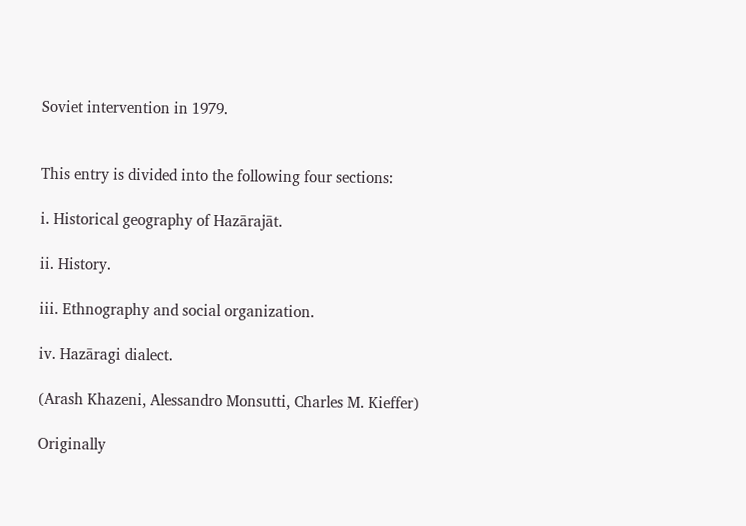Soviet intervention in 1979.


This entry is divided into the following four sections:

i. Historical geography of Hazārajāt.

ii. History.

iii. Ethnography and social organization.

iv. Hazāragi dialect.

(Arash Khazeni, Alessandro Monsutti, Charles M. Kieffer)

Originally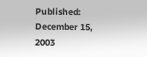Published: December 15, 2003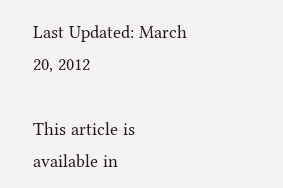Last Updated: March 20, 2012

This article is available in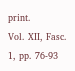print.
Vol. XII, Fasc. 1, pp. 76-93